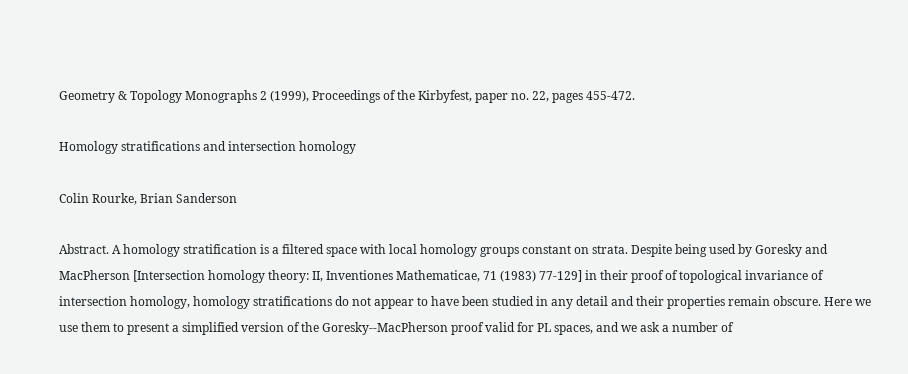Geometry & Topology Monographs 2 (1999), Proceedings of the Kirbyfest, paper no. 22, pages 455-472.

Homology stratifications and intersection homology

Colin Rourke, Brian Sanderson

Abstract. A homology stratification is a filtered space with local homology groups constant on strata. Despite being used by Goresky and MacPherson [Intersection homology theory: II, Inventiones Mathematicae, 71 (1983) 77-129] in their proof of topological invariance of intersection homology, homology stratifications do not appear to have been studied in any detail and their properties remain obscure. Here we use them to present a simplified version of the Goresky--MacPherson proof valid for PL spaces, and we ask a number of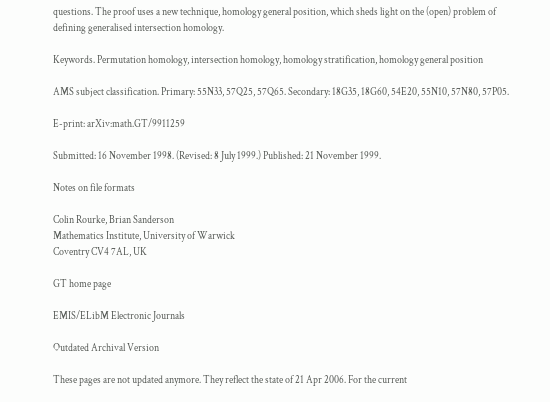questions. The proof uses a new technique, homology general position, which sheds light on the (open) problem of defining generalised intersection homology.

Keywords. Permutation homology, intersection homology, homology stratification, homology general position

AMS subject classification. Primary: 55N33, 57Q25, 57Q65. Secondary: 18G35, 18G60, 54E20, 55N10, 57N80, 57P05.

E-print: arXiv:math.GT/9911259

Submitted: 16 November 1998. (Revised: 8 July 1999.) Published: 21 November 1999.

Notes on file formats

Colin Rourke, Brian Sanderson
Mathematics Institute, University of Warwick
Coventry CV4 7AL, UK

GT home page

EMIS/ELibM Electronic Journals

Outdated Archival Version

These pages are not updated anymore. They reflect the state of 21 Apr 2006. For the current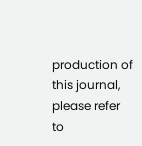production of this journal, please refer to